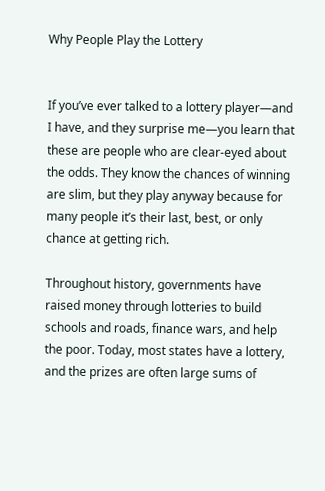Why People Play the Lottery


If you’ve ever talked to a lottery player—and I have, and they surprise me—you learn that these are people who are clear-eyed about the odds. They know the chances of winning are slim, but they play anyway because for many people it’s their last, best, or only chance at getting rich.

Throughout history, governments have raised money through lotteries to build schools and roads, finance wars, and help the poor. Today, most states have a lottery, and the prizes are often large sums of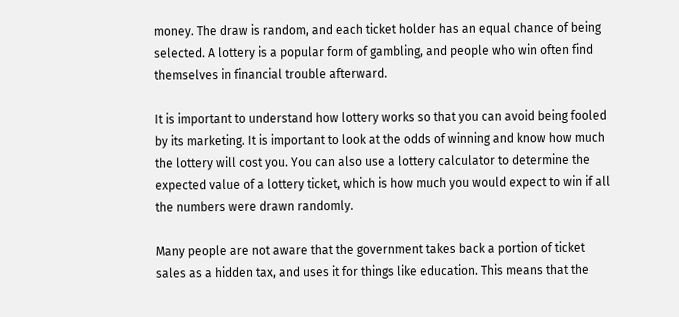money. The draw is random, and each ticket holder has an equal chance of being selected. A lottery is a popular form of gambling, and people who win often find themselves in financial trouble afterward.

It is important to understand how lottery works so that you can avoid being fooled by its marketing. It is important to look at the odds of winning and know how much the lottery will cost you. You can also use a lottery calculator to determine the expected value of a lottery ticket, which is how much you would expect to win if all the numbers were drawn randomly.

Many people are not aware that the government takes back a portion of ticket sales as a hidden tax, and uses it for things like education. This means that the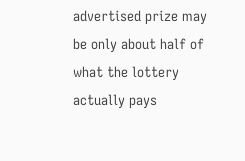advertised prize may be only about half of what the lottery actually pays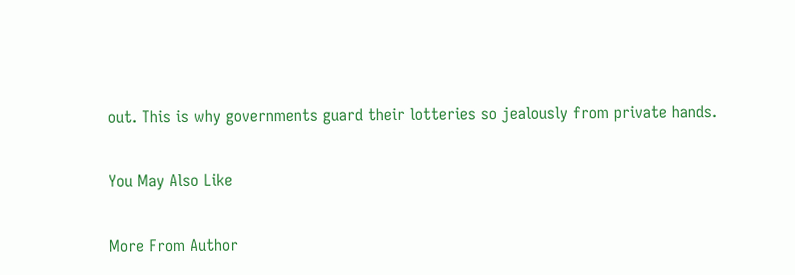out. This is why governments guard their lotteries so jealously from private hands.

You May Also Like

More From Author